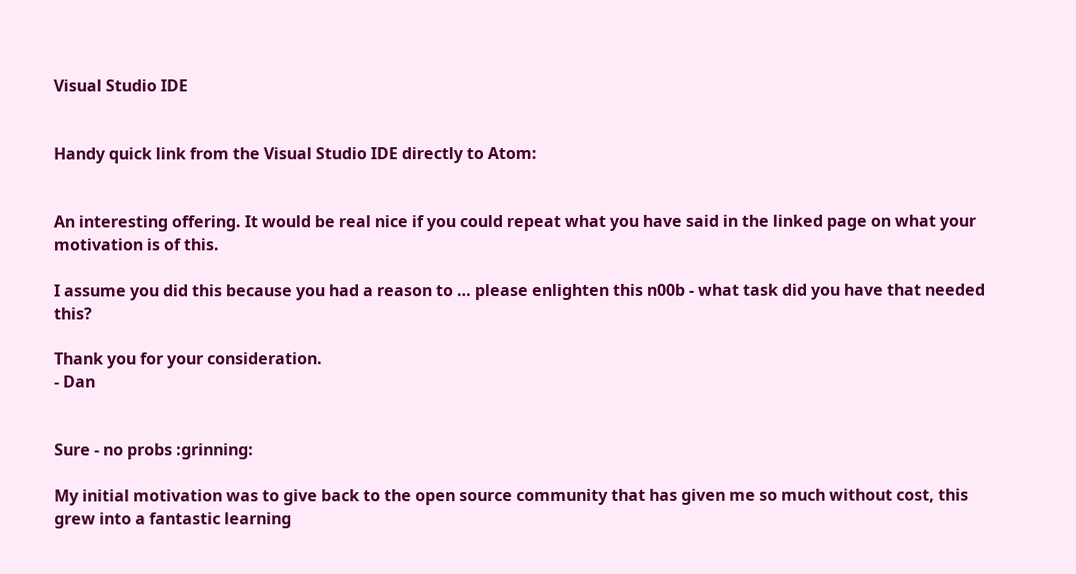Visual Studio IDE


Handy quick link from the Visual Studio IDE directly to Atom:


An interesting offering. It would be real nice if you could repeat what you have said in the linked page on what your motivation is of this.

I assume you did this because you had a reason to … please enlighten this n00b - what task did you have that needed this?

Thank you for your consideration.
- Dan


Sure - no probs :grinning:

My initial motivation was to give back to the open source community that has given me so much without cost, this grew into a fantastic learning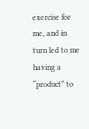exercise for me, and in turn led to me having a “product” to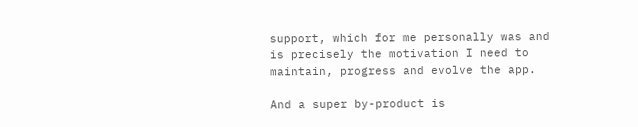support, which for me personally was and is precisely the motivation I need to maintain, progress and evolve the app.

And a super by-product is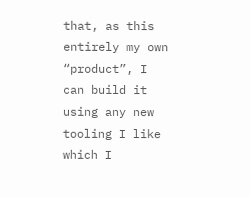that, as this entirely my own “product”, I can build it using any new tooling I like which I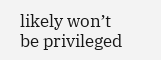likely won’t be privileged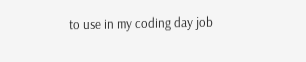to use in my coding day job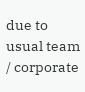due to usual team / corporate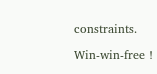constraints.

Win-win-free !